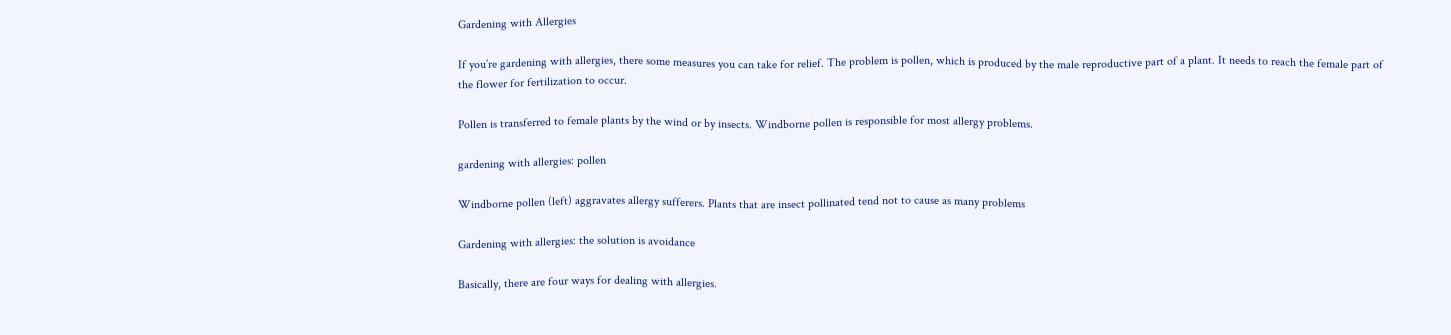Gardening with Allergies

If you’re gardening with allergies, there some measures you can take for relief. The problem is pollen, which is produced by the male reproductive part of a plant. It needs to reach the female part of the flower for fertilization to occur.

Pollen is transferred to female plants by the wind or by insects. Windborne pollen is responsible for most allergy problems.

gardening with allergies: pollen

Windborne pollen (left) aggravates allergy sufferers. Plants that are insect pollinated tend not to cause as many problems

Gardening with allergies: the solution is avoidance

Basically, there are four ways for dealing with allergies.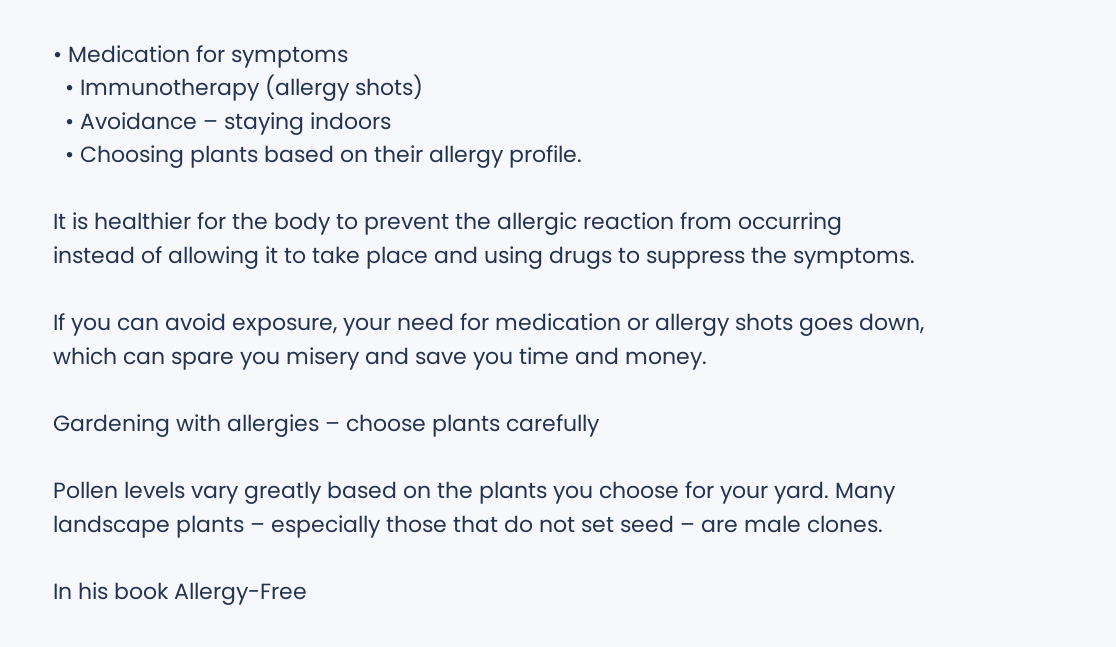• Medication for symptoms
  • Immunotherapy (allergy shots)
  • Avoidance – staying indoors
  • Choosing plants based on their allergy profile.

It is healthier for the body to prevent the allergic reaction from occurring instead of allowing it to take place and using drugs to suppress the symptoms.

If you can avoid exposure, your need for medication or allergy shots goes down, which can spare you misery and save you time and money.

Gardening with allergies – choose plants carefully

Pollen levels vary greatly based on the plants you choose for your yard. Many landscape plants – especially those that do not set seed – are male clones.

In his book Allergy-Free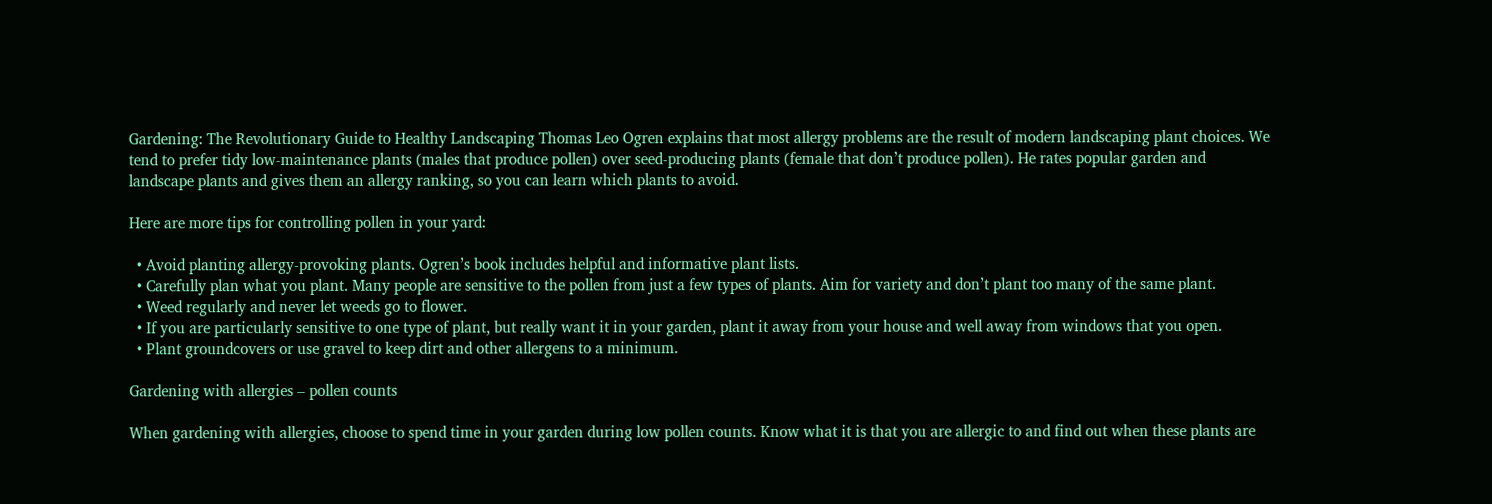Gardening: The Revolutionary Guide to Healthy Landscaping Thomas Leo Ogren explains that most allergy problems are the result of modern landscaping plant choices. We tend to prefer tidy low-maintenance plants (males that produce pollen) over seed-producing plants (female that don’t produce pollen). He rates popular garden and landscape plants and gives them an allergy ranking, so you can learn which plants to avoid.

Here are more tips for controlling pollen in your yard:

  • Avoid planting allergy-provoking plants. Ogren’s book includes helpful and informative plant lists.
  • Carefully plan what you plant. Many people are sensitive to the pollen from just a few types of plants. Aim for variety and don’t plant too many of the same plant.
  • Weed regularly and never let weeds go to flower.
  • If you are particularly sensitive to one type of plant, but really want it in your garden, plant it away from your house and well away from windows that you open.
  • Plant groundcovers or use gravel to keep dirt and other allergens to a minimum.

Gardening with allergies – pollen counts

When gardening with allergies, choose to spend time in your garden during low pollen counts. Know what it is that you are allergic to and find out when these plants are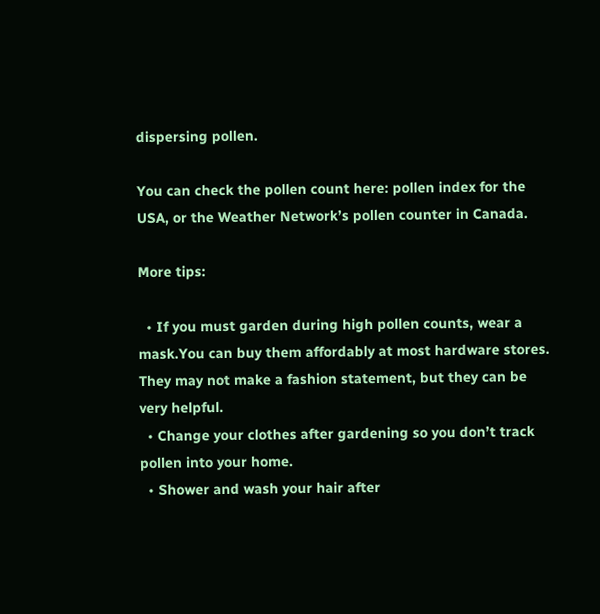dispersing pollen.

You can check the pollen count here: pollen index for the USA, or the Weather Network’s pollen counter in Canada.

More tips:

  • If you must garden during high pollen counts, wear a mask.You can buy them affordably at most hardware stores. They may not make a fashion statement, but they can be very helpful.
  • Change your clothes after gardening so you don’t track pollen into your home.
  • Shower and wash your hair after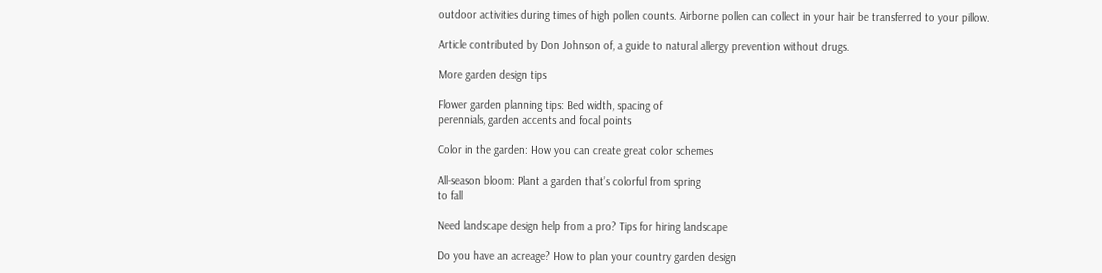outdoor activities during times of high pollen counts. Airborne pollen can collect in your hair be transferred to your pillow.

Article contributed by Don Johnson of, a guide to natural allergy prevention without drugs.

More garden design tips

Flower garden planning tips: Bed width, spacing of
perennials, garden accents and focal points

Color in the garden: How you can create great color schemes

All-season bloom: Plant a garden that’s colorful from spring
to fall

Need landscape design help from a pro? Tips for hiring landscape

Do you have an acreage? How to plan your country garden design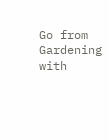Go from Gardening with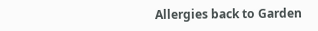Allergies back to Garden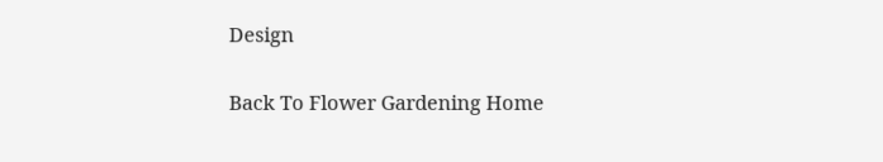Design

Back To Flower Gardening Home